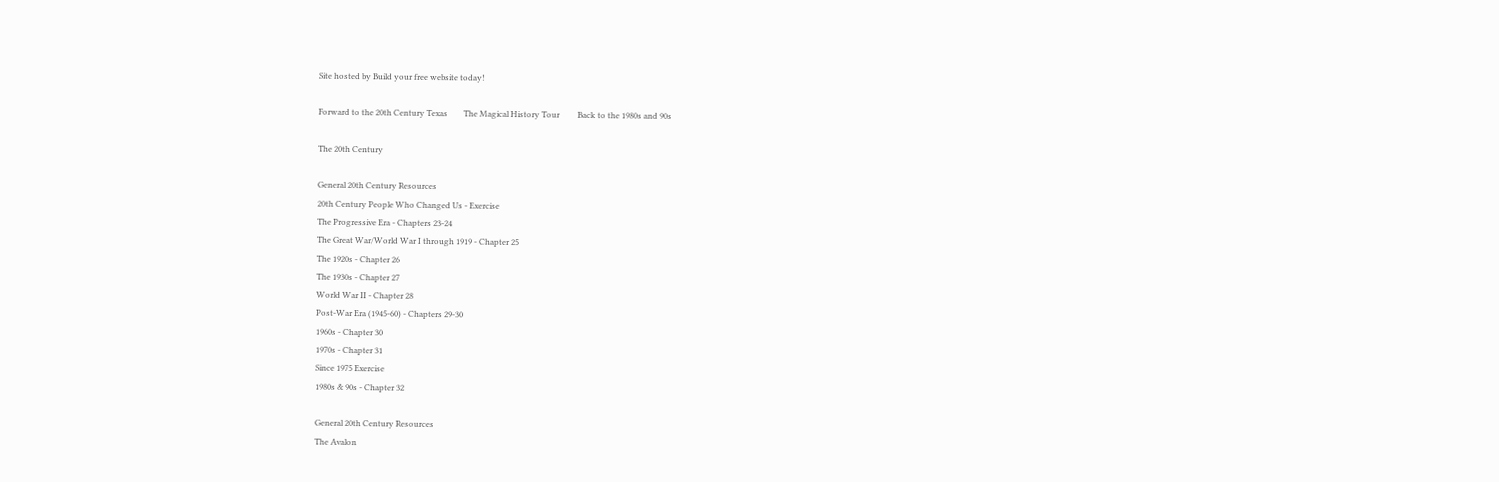Site hosted by Build your free website today!

Forward to the 20th Century Texas        The Magical History Tour         Back to the 1980s and 90s

The 20th Century

General 20th Century Resources
20th Century People Who Changed Us - Exercise
The Progressive Era - Chapters 23-24
The Great War/World War I through 1919 - Chapter 25
The 1920s - Chapter 26
The 1930s - Chapter 27
World War II - Chapter 28
Post-War Era (1945-60) - Chapters 29-30
1960s - Chapter 30
1970s - Chapter 31
Since 1975 Exercise
1980s & 90s - Chapter 32

General 20th Century Resources
The Avalon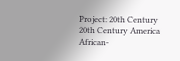Project: 20th Century
20th Century America
African-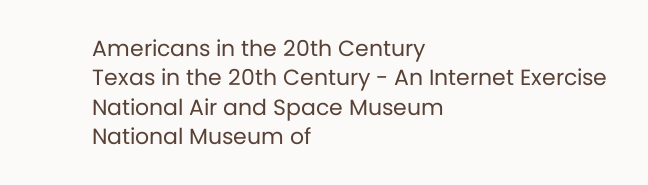Americans in the 20th Century
Texas in the 20th Century - An Internet Exercise
National Air and Space Museum
National Museum of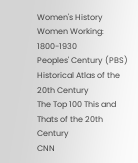Women's History
Women Working: 1800-1930
Peoples' Century (PBS)
Historical Atlas of the 20th Century
The Top 100 This and Thats of the 20th Century
CNN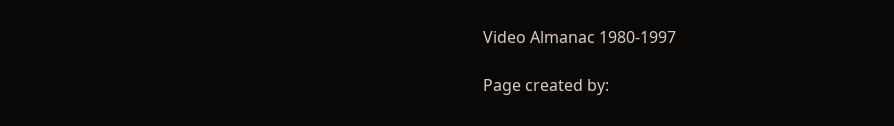Video Almanac 1980-1997

Page created by: